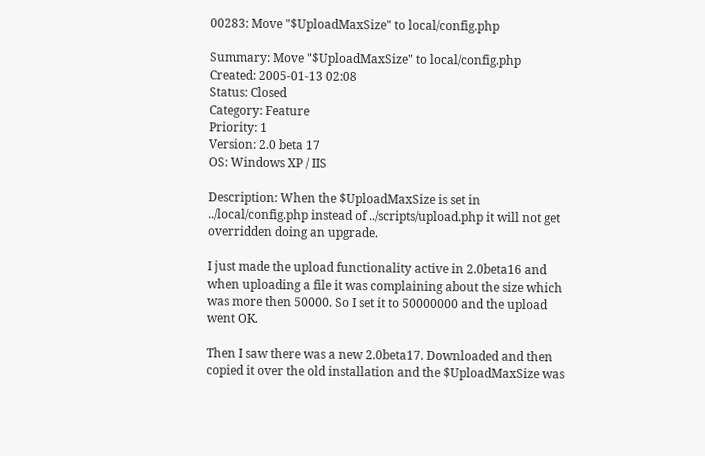00283: Move "$UploadMaxSize" to local/config.php

Summary: Move "$UploadMaxSize" to local/config.php
Created: 2005-01-13 02:08
Status: Closed
Category: Feature
Priority: 1
Version: 2.0 beta 17
OS: Windows XP / IIS

Description: When the $UploadMaxSize is set in ../local/config.php instead of ../scripts/upload.php it will not get overridden doing an upgrade.

I just made the upload functionality active in 2.0beta16 and when uploading a file it was complaining about the size which was more then 50000. So I set it to 50000000 and the upload went OK.

Then I saw there was a new 2.0beta17. Downloaded and then copied it over the old installation and the $UploadMaxSize was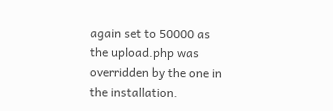again set to 50000 as the upload.php was overridden by the one in the installation.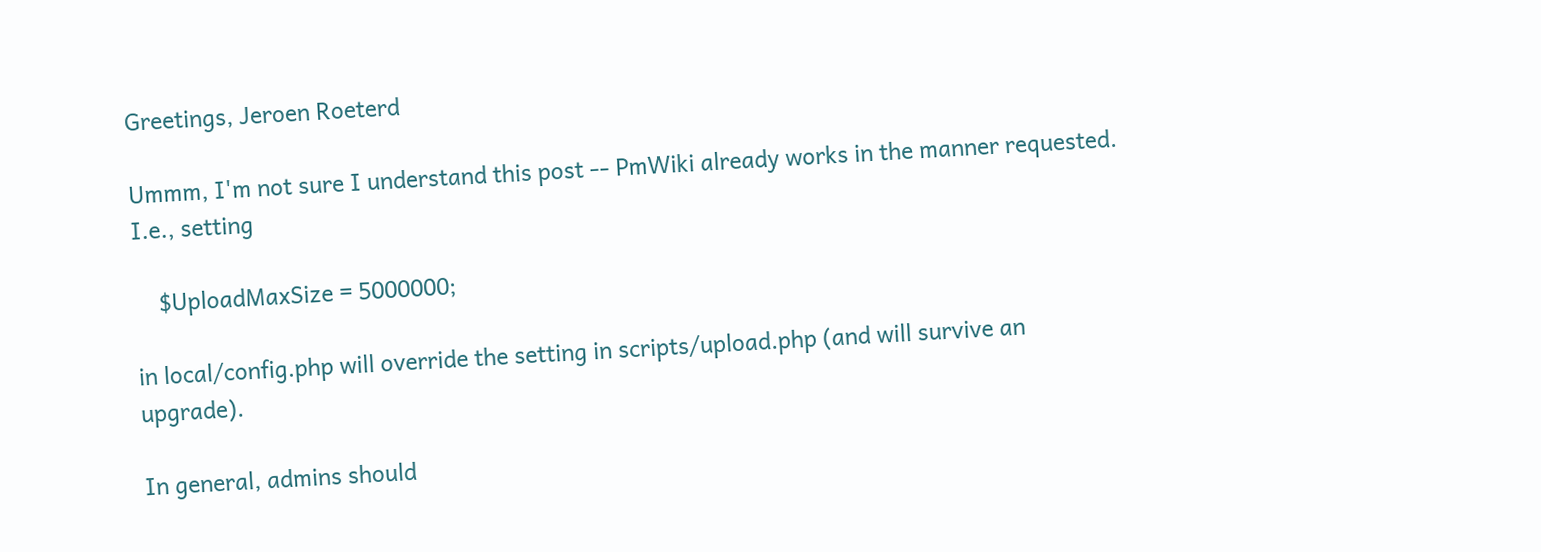Greetings, Jeroen Roeterd

Ummm, I'm not sure I understand this post -- PmWiki already works in the manner requested. I.e., setting

    $UploadMaxSize = 5000000;

in local/config.php will override the setting in scripts/upload.php (and will survive an upgrade).

In general, admins should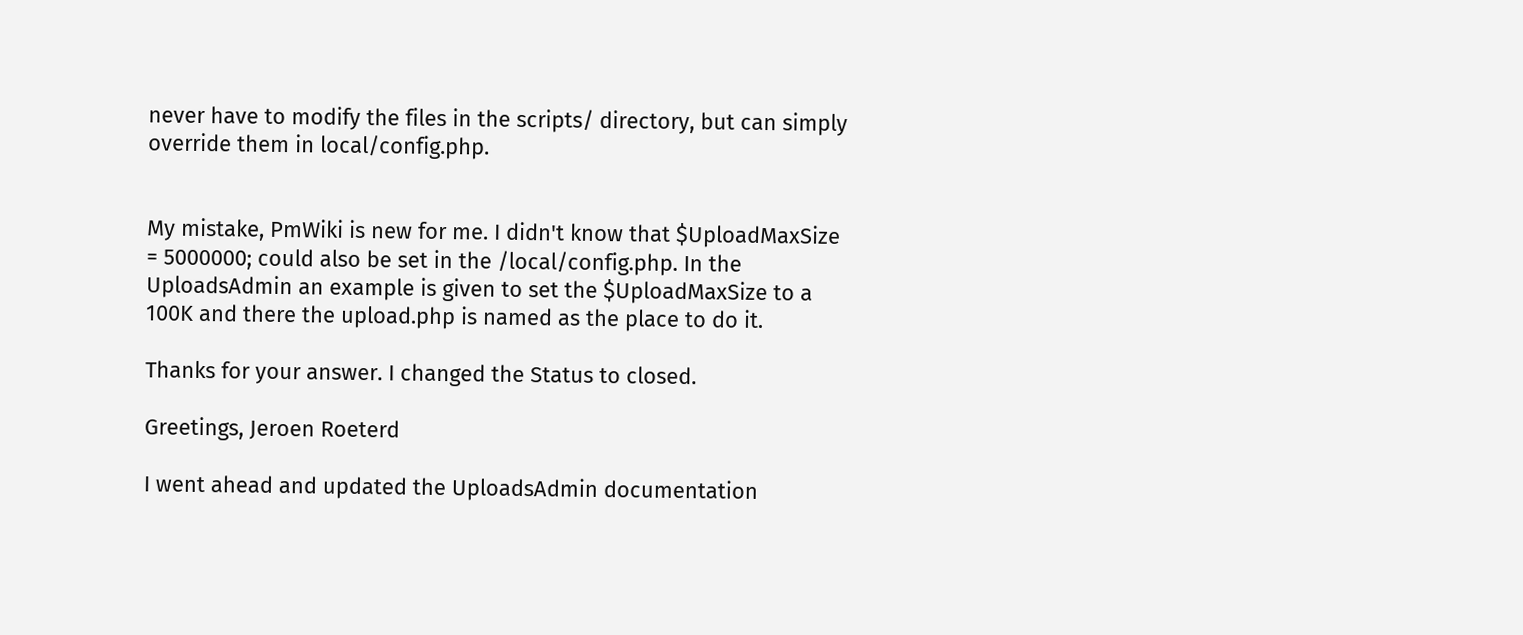never have to modify the files in the scripts/ directory, but can simply override them in local/config.php.


My mistake, PmWiki is new for me. I didn't know that $UploadMaxSize = 5000000; could also be set in the /local/config.php. In the UploadsAdmin an example is given to set the $UploadMaxSize to a 100K and there the upload.php is named as the place to do it.

Thanks for your answer. I changed the Status to closed.

Greetings, Jeroen Roeterd

I went ahead and updated the UploadsAdmin documentation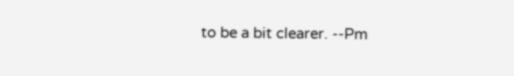to be a bit clearer. --Pm